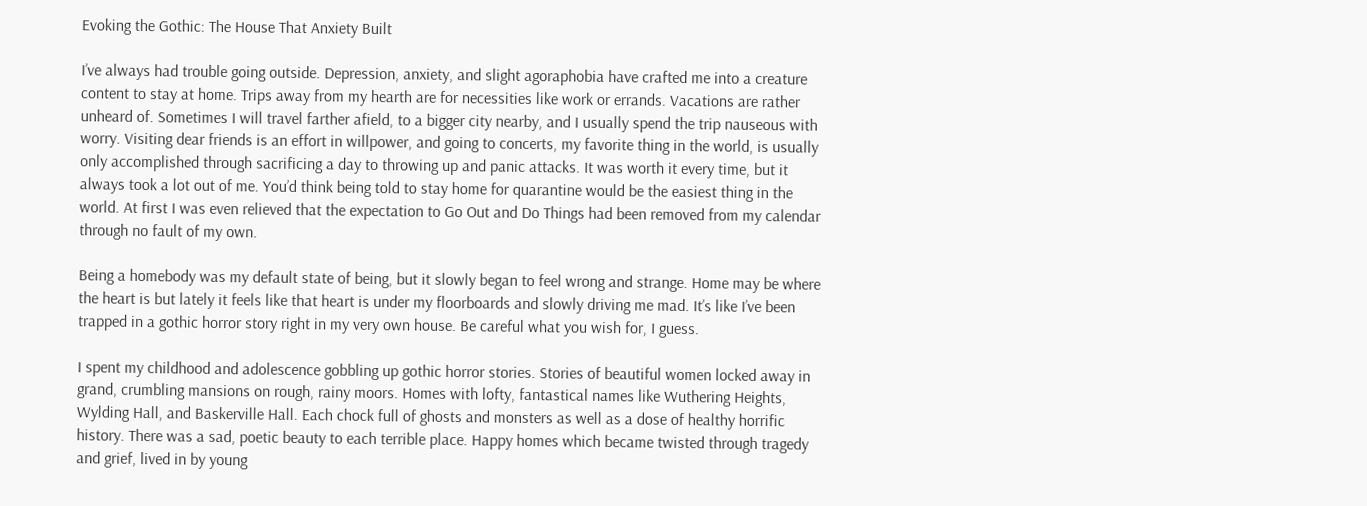Evoking the Gothic: The House That Anxiety Built

I’ve always had trouble going outside. Depression, anxiety, and slight agoraphobia have crafted me into a creature content to stay at home. Trips away from my hearth are for necessities like work or errands. Vacations are rather unheard of. Sometimes I will travel farther afield, to a bigger city nearby, and I usually spend the trip nauseous with worry. Visiting dear friends is an effort in willpower, and going to concerts, my favorite thing in the world, is usually only accomplished through sacrificing a day to throwing up and panic attacks. It was worth it every time, but it always took a lot out of me. You’d think being told to stay home for quarantine would be the easiest thing in the world. At first I was even relieved that the expectation to Go Out and Do Things had been removed from my calendar through no fault of my own.

Being a homebody was my default state of being, but it slowly began to feel wrong and strange. Home may be where the heart is but lately it feels like that heart is under my floorboards and slowly driving me mad. It’s like I’ve been trapped in a gothic horror story right in my very own house. Be careful what you wish for, I guess.

I spent my childhood and adolescence gobbling up gothic horror stories. Stories of beautiful women locked away in grand, crumbling mansions on rough, rainy moors. Homes with lofty, fantastical names like Wuthering Heights, Wylding Hall, and Baskerville Hall. Each chock full of ghosts and monsters as well as a dose of healthy horrific history. There was a sad, poetic beauty to each terrible place. Happy homes which became twisted through tragedy and grief, lived in by young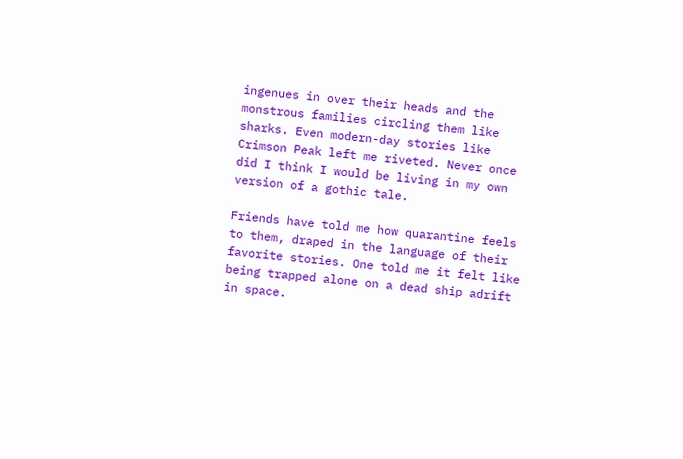ingenues in over their heads and the monstrous families circling them like sharks. Even modern-day stories like Crimson Peak left me riveted. Never once did I think I would be living in my own version of a gothic tale.

Friends have told me how quarantine feels to them, draped in the language of their favorite stories. One told me it felt like being trapped alone on a dead ship adrift in space.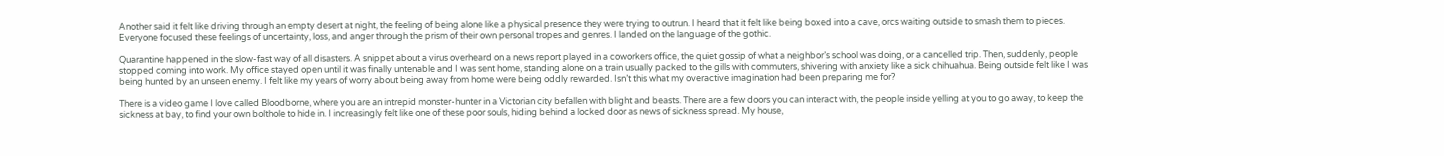Another said it felt like driving through an empty desert at night, the feeling of being alone like a physical presence they were trying to outrun. I heard that it felt like being boxed into a cave, orcs waiting outside to smash them to pieces. Everyone focused these feelings of uncertainty, loss, and anger through the prism of their own personal tropes and genres. I landed on the language of the gothic.

Quarantine happened in the slow-fast way of all disasters. A snippet about a virus overheard on a news report played in a coworkers office, the quiet gossip of what a neighbor’s school was doing, or a cancelled trip. Then, suddenly, people stopped coming into work. My office stayed open until it was finally untenable and I was sent home, standing alone on a train usually packed to the gills with commuters, shivering with anxiety like a sick chihuahua. Being outside felt like I was being hunted by an unseen enemy. I felt like my years of worry about being away from home were being oddly rewarded. Isn’t this what my overactive imagination had been preparing me for?

There is a video game I love called Bloodborne, where you are an intrepid monster-hunter in a Victorian city befallen with blight and beasts. There are a few doors you can interact with, the people inside yelling at you to go away, to keep the sickness at bay, to find your own bolthole to hide in. I increasingly felt like one of these poor souls, hiding behind a locked door as news of sickness spread. My house,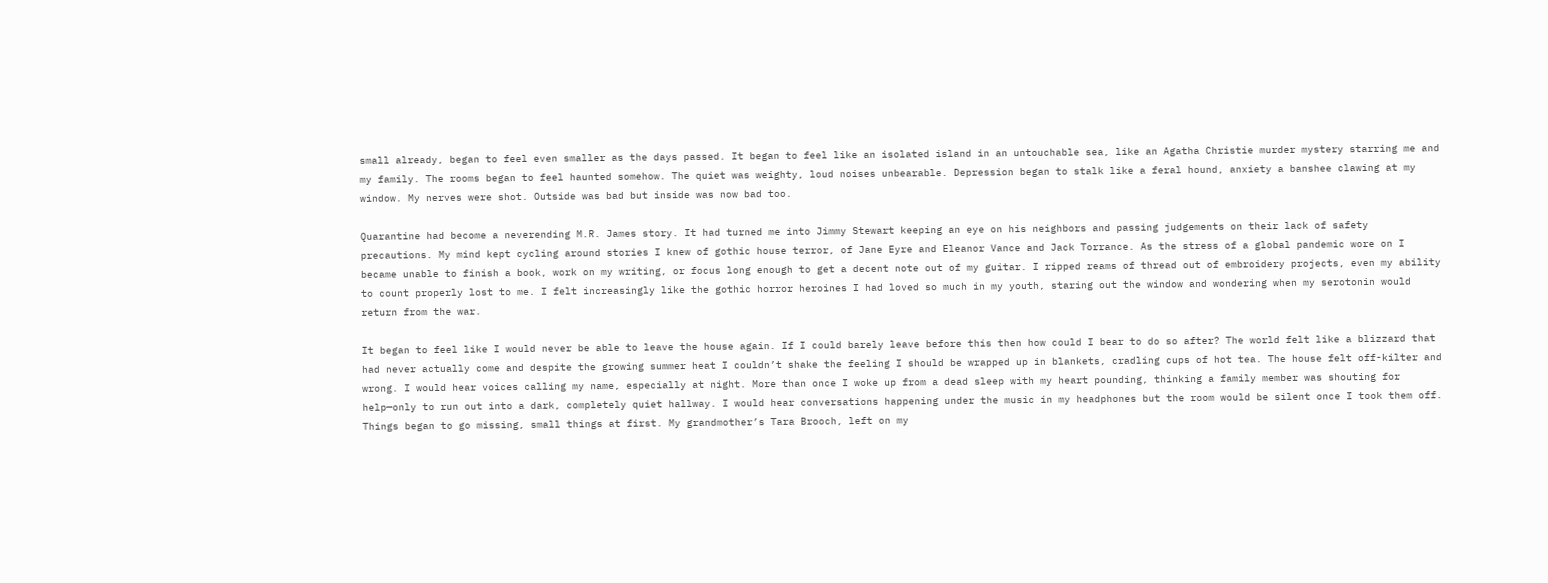small already, began to feel even smaller as the days passed. It began to feel like an isolated island in an untouchable sea, like an Agatha Christie murder mystery starring me and my family. The rooms began to feel haunted somehow. The quiet was weighty, loud noises unbearable. Depression began to stalk like a feral hound, anxiety a banshee clawing at my window. My nerves were shot. Outside was bad but inside was now bad too.

Quarantine had become a neverending M.R. James story. It had turned me into Jimmy Stewart keeping an eye on his neighbors and passing judgements on their lack of safety precautions. My mind kept cycling around stories I knew of gothic house terror, of Jane Eyre and Eleanor Vance and Jack Torrance. As the stress of a global pandemic wore on I became unable to finish a book, work on my writing, or focus long enough to get a decent note out of my guitar. I ripped reams of thread out of embroidery projects, even my ability to count properly lost to me. I felt increasingly like the gothic horror heroines I had loved so much in my youth, staring out the window and wondering when my serotonin would return from the war.

It began to feel like I would never be able to leave the house again. If I could barely leave before this then how could I bear to do so after? The world felt like a blizzard that had never actually come and despite the growing summer heat I couldn’t shake the feeling I should be wrapped up in blankets, cradling cups of hot tea. The house felt off-kilter and wrong. I would hear voices calling my name, especially at night. More than once I woke up from a dead sleep with my heart pounding, thinking a family member was shouting for help—only to run out into a dark, completely quiet hallway. I would hear conversations happening under the music in my headphones but the room would be silent once I took them off. Things began to go missing, small things at first. My grandmother’s Tara Brooch, left on my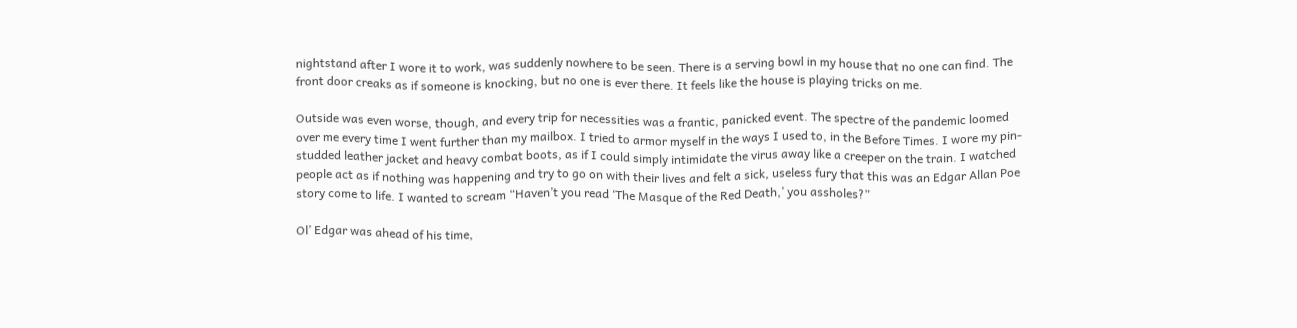nightstand after I wore it to work, was suddenly nowhere to be seen. There is a serving bowl in my house that no one can find. The front door creaks as if someone is knocking, but no one is ever there. It feels like the house is playing tricks on me.

Outside was even worse, though, and every trip for necessities was a frantic, panicked event. The spectre of the pandemic loomed over me every time I went further than my mailbox. I tried to armor myself in the ways I used to, in the Before Times. I wore my pin-studded leather jacket and heavy combat boots, as if I could simply intimidate the virus away like a creeper on the train. I watched people act as if nothing was happening and try to go on with their lives and felt a sick, useless fury that this was an Edgar Allan Poe story come to life. I wanted to scream “Haven’t you read ‘The Masque of the Red Death,’ you assholes?”

Ol’ Edgar was ahead of his time,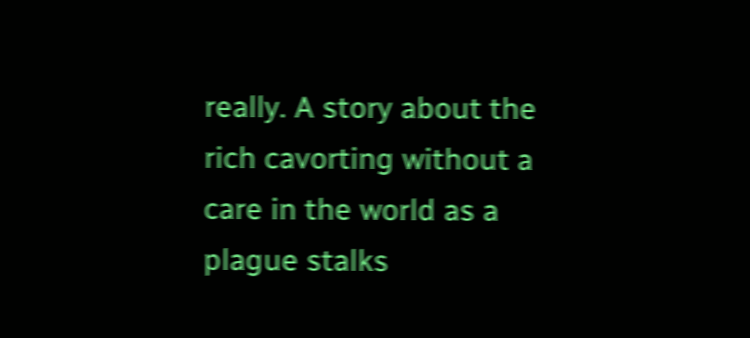really. A story about the rich cavorting without a care in the world as a plague stalks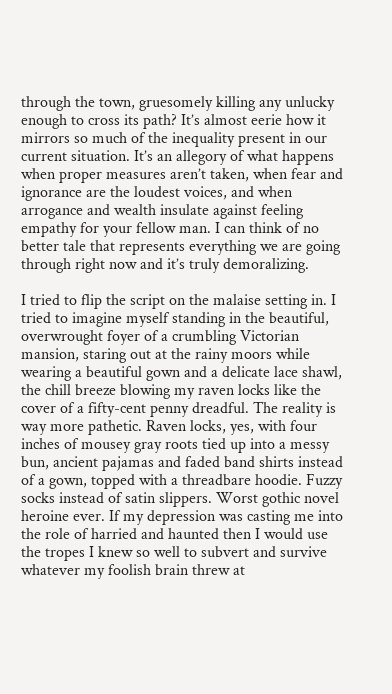through the town, gruesomely killing any unlucky enough to cross its path? It’s almost eerie how it mirrors so much of the inequality present in our current situation. It’s an allegory of what happens when proper measures aren’t taken, when fear and ignorance are the loudest voices, and when arrogance and wealth insulate against feeling empathy for your fellow man. I can think of no better tale that represents everything we are going through right now and it’s truly demoralizing.

I tried to flip the script on the malaise setting in. I tried to imagine myself standing in the beautiful, overwrought foyer of a crumbling Victorian mansion, staring out at the rainy moors while wearing a beautiful gown and a delicate lace shawl, the chill breeze blowing my raven locks like the cover of a fifty-cent penny dreadful. The reality is way more pathetic. Raven locks, yes, with four inches of mousey gray roots tied up into a messy bun, ancient pajamas and faded band shirts instead of a gown, topped with a threadbare hoodie. Fuzzy socks instead of satin slippers. Worst gothic novel heroine ever. If my depression was casting me into the role of harried and haunted then I would use the tropes I knew so well to subvert and survive whatever my foolish brain threw at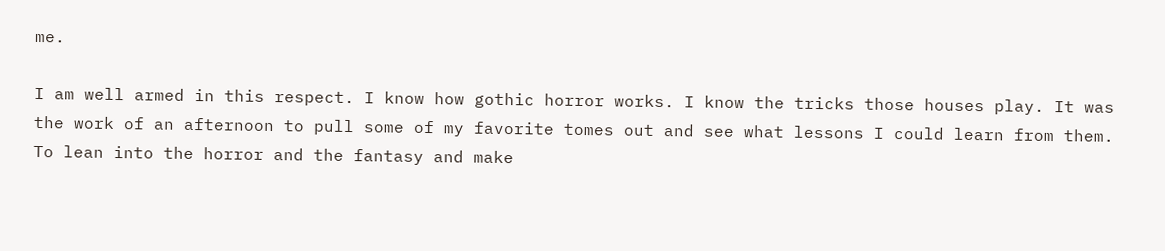me.

I am well armed in this respect. I know how gothic horror works. I know the tricks those houses play. It was the work of an afternoon to pull some of my favorite tomes out and see what lessons I could learn from them. To lean into the horror and the fantasy and make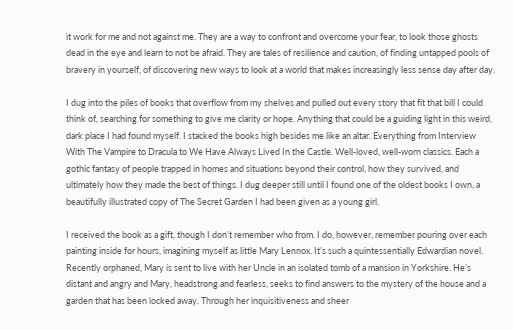it work for me and not against me. They are a way to confront and overcome your fear, to look those ghosts dead in the eye and learn to not be afraid. They are tales of resilience and caution, of finding untapped pools of bravery in yourself, of discovering new ways to look at a world that makes increasingly less sense day after day.

I dug into the piles of books that overflow from my shelves and pulled out every story that fit that bill I could think of, searching for something to give me clarity or hope. Anything that could be a guiding light in this weird, dark place I had found myself. I stacked the books high besides me like an altar. Everything from Interview With The Vampire to Dracula to We Have Always Lived In the Castle. Well-loved, well-worn classics. Each a gothic fantasy of people trapped in homes and situations beyond their control, how they survived, and ultimately how they made the best of things. I dug deeper still until I found one of the oldest books I own, a beautifully illustrated copy of The Secret Garden I had been given as a young girl.

I received the book as a gift, though I don’t remember who from. I do, however, remember pouring over each painting inside for hours, imagining myself as little Mary Lennox. It’s such a quintessentially Edwardian novel. Recently orphaned, Mary is sent to live with her Uncle in an isolated tomb of a mansion in Yorkshire. He’s distant and angry and Mary, headstrong and fearless, seeks to find answers to the mystery of the house and a garden that has been locked away. Through her inquisitiveness and sheer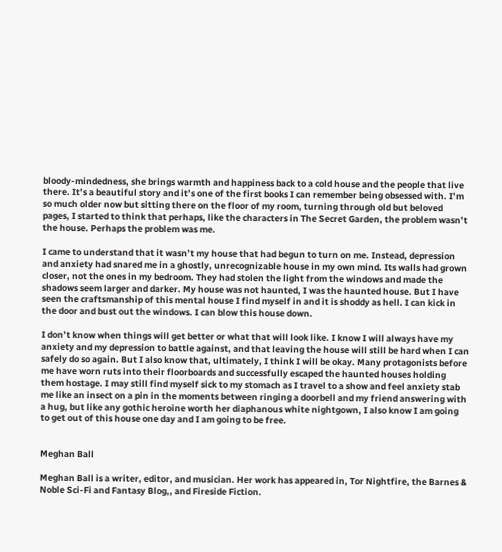bloody-mindedness, she brings warmth and happiness back to a cold house and the people that live there. It’s a beautiful story and it’s one of the first books I can remember being obsessed with. I’m so much older now but sitting there on the floor of my room, turning through old but beloved pages, I started to think that perhaps, like the characters in The Secret Garden, the problem wasn’t the house. Perhaps the problem was me.

I came to understand that it wasn’t my house that had begun to turn on me. Instead, depression and anxiety had snared me in a ghostly, unrecognizable house in my own mind. Its walls had grown closer, not the ones in my bedroom. They had stolen the light from the windows and made the shadows seem larger and darker. My house was not haunted, I was the haunted house. But I have seen the craftsmanship of this mental house I find myself in and it is shoddy as hell. I can kick in the door and bust out the windows. I can blow this house down.

I don’t know when things will get better or what that will look like. I know I will always have my anxiety and my depression to battle against, and that leaving the house will still be hard when I can safely do so again. But I also know that, ultimately, I think I will be okay. Many protagonists before me have worn ruts into their floorboards and successfully escaped the haunted houses holding them hostage. I may still find myself sick to my stomach as I travel to a show and feel anxiety stab me like an insect on a pin in the moments between ringing a doorbell and my friend answering with a hug, but like any gothic heroine worth her diaphanous white nightgown, I also know I am going to get out of this house one day and I am going to be free.


Meghan Ball

Meghan Ball is a writer, editor, and musician. Her work has appeared in, Tor Nightfire, the Barnes & Noble Sci-Fi and Fantasy Blog,, and Fireside Fiction.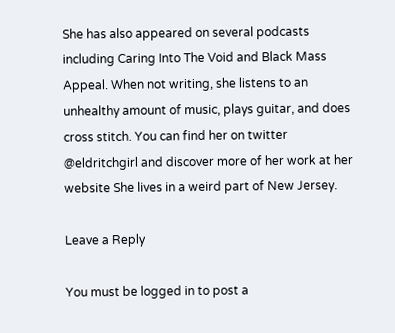She has also appeared on several podcasts including Caring Into The Void and Black Mass Appeal. When not writing, she listens to an unhealthy amount of music, plays guitar, and does cross stitch. You can find her on twitter @eldritchgirl and discover more of her work at her website She lives in a weird part of New Jersey.

Leave a Reply

You must be logged in to post a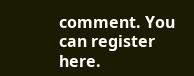comment. You can register here.